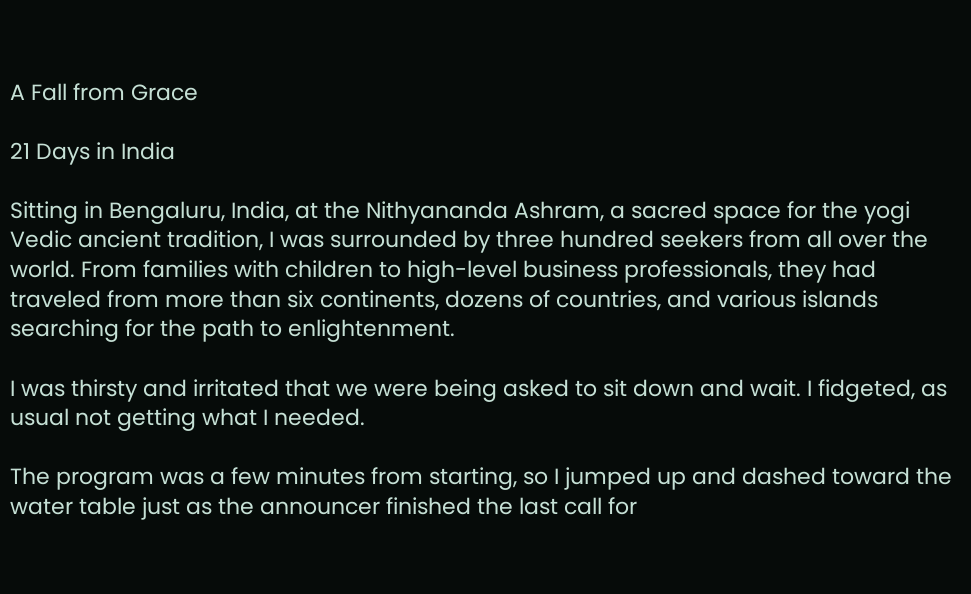A Fall from Grace

21 Days in India

Sitting in Bengaluru, India, at the Nithyananda Ashram, a sacred space for the yogi Vedic ancient tradition, I was surrounded by three hundred seekers from all over the world. From families with children to high-level business professionals, they had traveled from more than six continents, dozens of countries, and various islands searching for the path to enlightenment.

I was thirsty and irritated that we were being asked to sit down and wait. I fidgeted, as usual not getting what I needed.

The program was a few minutes from starting, so I jumped up and dashed toward the water table just as the announcer finished the last call for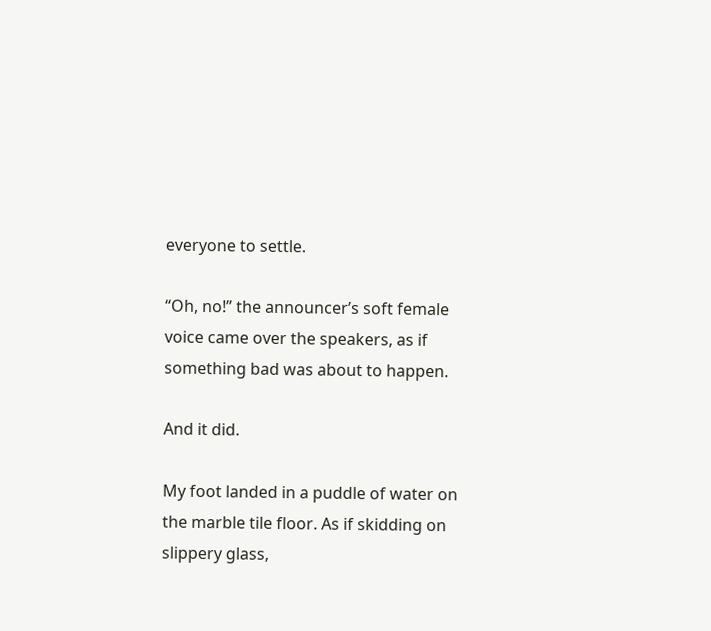everyone to settle.

“Oh, no!” the announcer’s soft female voice came over the speakers, as if something bad was about to happen.

And it did.

My foot landed in a puddle of water on the marble tile floor. As if skidding on slippery glass,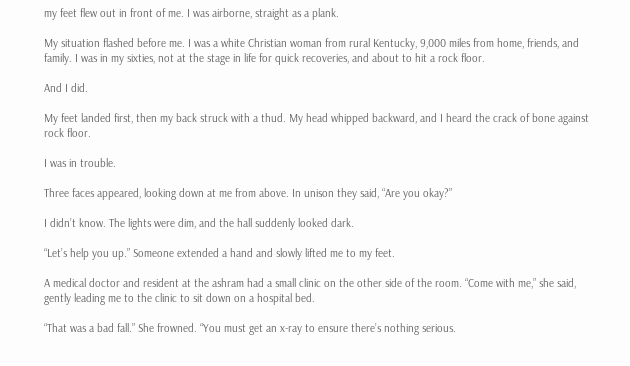my feet flew out in front of me. I was airborne, straight as a plank.

My situation flashed before me. I was a white Christian woman from rural Kentucky, 9,000 miles from home, friends, and family. I was in my sixties, not at the stage in life for quick recoveries, and about to hit a rock floor.

And I did.

My feet landed first, then my back struck with a thud. My head whipped backward, and I heard the crack of bone against rock floor.

I was in trouble.

Three faces appeared, looking down at me from above. In unison they said, “Are you okay?”

I didn’t know. The lights were dim, and the hall suddenly looked dark.

“Let’s help you up.” Someone extended a hand and slowly lifted me to my feet.

A medical doctor and resident at the ashram had a small clinic on the other side of the room. “Come with me,” she said, gently leading me to the clinic to sit down on a hospital bed.

“That was a bad fall.” She frowned. “You must get an x-ray to ensure there’s nothing serious.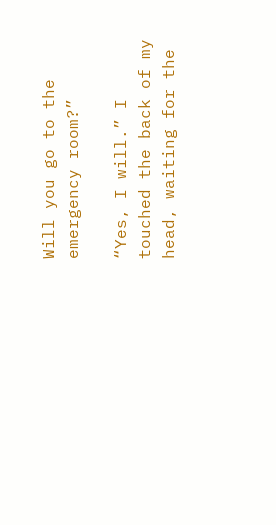Will you go to the emergency room?”

“Yes, I will.” I touched the back of my head, waiting for the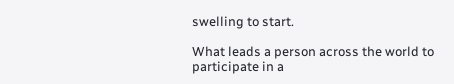swelling to start.

What leads a person across the world to participate in a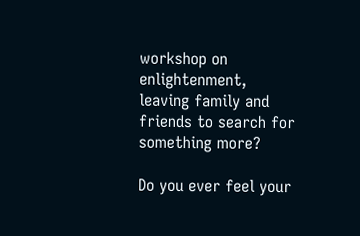workshop on enlightenment, leaving family and friends to search for something more?

Do you ever feel your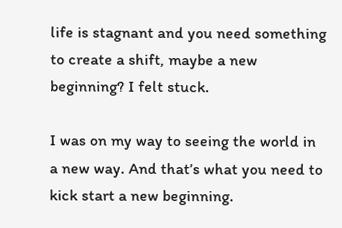life is stagnant and you need something to create a shift, maybe a new beginning? I felt stuck.

I was on my way to seeing the world in a new way. And that’s what you need to kick start a new beginning.